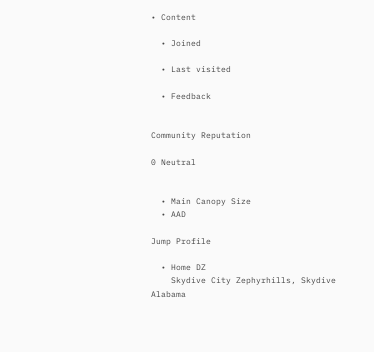• Content

  • Joined

  • Last visited

  • Feedback


Community Reputation

0 Neutral


  • Main Canopy Size
  • AAD

Jump Profile

  • Home DZ
    Skydive City Zephyrhills, Skydive Alabama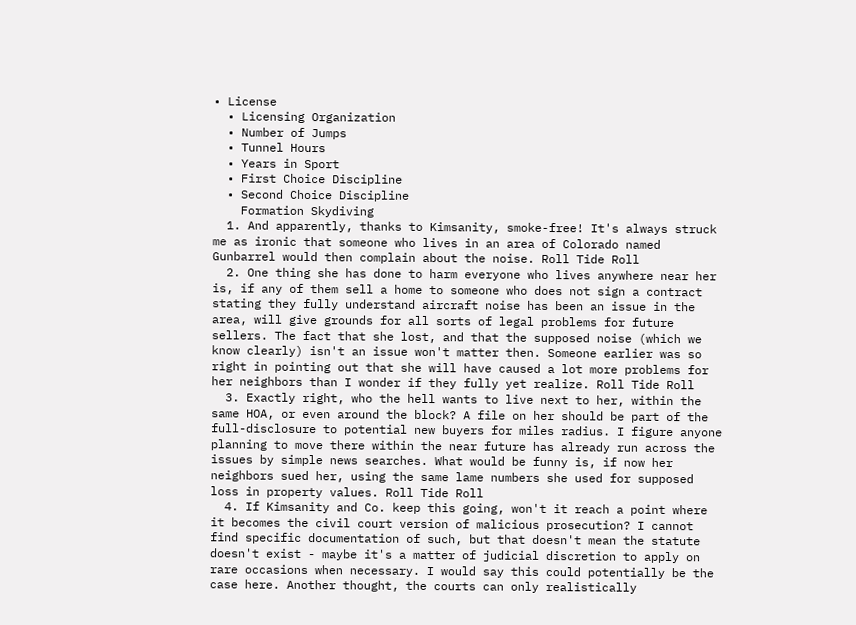• License
  • Licensing Organization
  • Number of Jumps
  • Tunnel Hours
  • Years in Sport
  • First Choice Discipline
  • Second Choice Discipline
    Formation Skydiving
  1. And apparently, thanks to Kimsanity, smoke-free! It's always struck me as ironic that someone who lives in an area of Colorado named Gunbarrel would then complain about the noise. Roll Tide Roll
  2. One thing she has done to harm everyone who lives anywhere near her is, if any of them sell a home to someone who does not sign a contract stating they fully understand aircraft noise has been an issue in the area, will give grounds for all sorts of legal problems for future sellers. The fact that she lost, and that the supposed noise (which we know clearly) isn't an issue won't matter then. Someone earlier was so right in pointing out that she will have caused a lot more problems for her neighbors than I wonder if they fully yet realize. Roll Tide Roll
  3. Exactly right, who the hell wants to live next to her, within the same HOA, or even around the block? A file on her should be part of the full-disclosure to potential new buyers for miles radius. I figure anyone planning to move there within the near future has already run across the issues by simple news searches. What would be funny is, if now her neighbors sued her, using the same lame numbers she used for supposed loss in property values. Roll Tide Roll
  4. If Kimsanity and Co. keep this going, won't it reach a point where it becomes the civil court version of malicious prosecution? I cannot find specific documentation of such, but that doesn't mean the statute doesn't exist - maybe it's a matter of judicial discretion to apply on rare occasions when necessary. I would say this could potentially be the case here. Another thought, the courts can only realistically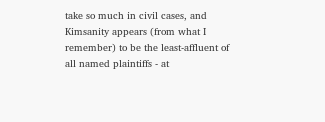take so much in civil cases, and Kimsanity appears (from what I remember) to be the least-affluent of all named plaintiffs - at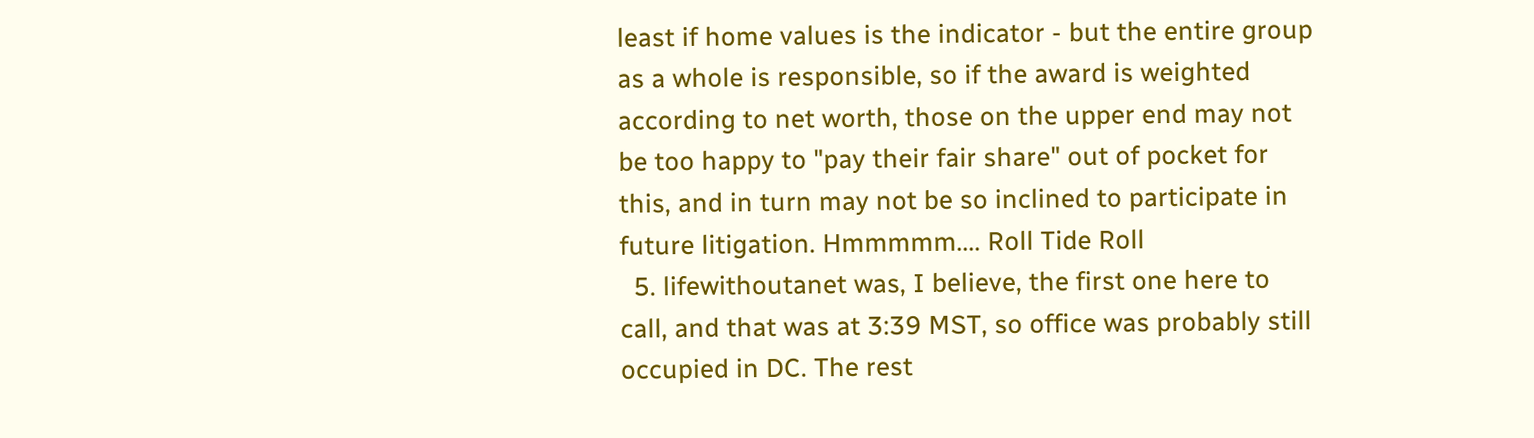least if home values is the indicator - but the entire group as a whole is responsible, so if the award is weighted according to net worth, those on the upper end may not be too happy to "pay their fair share" out of pocket for this, and in turn may not be so inclined to participate in future litigation. Hmmmmm.... Roll Tide Roll
  5. lifewithoutanet was, I believe, the first one here to call, and that was at 3:39 MST, so office was probably still occupied in DC. The rest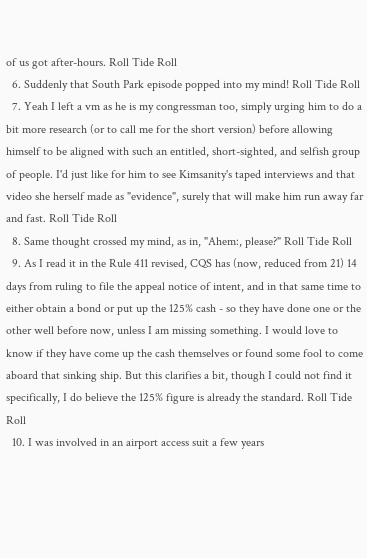of us got after-hours. Roll Tide Roll
  6. Suddenly that South Park episode popped into my mind! Roll Tide Roll
  7. Yeah I left a vm as he is my congressman too, simply urging him to do a bit more research (or to call me for the short version) before allowing himself to be aligned with such an entitled, short-sighted, and selfish group of people. I'd just like for him to see Kimsanity's taped interviews and that video she herself made as "evidence", surely that will make him run away far and fast. Roll Tide Roll
  8. Same thought crossed my mind, as in, "Ahem:, please?" Roll Tide Roll
  9. As I read it in the Rule 411 revised, CQS has (now, reduced from 21) 14 days from ruling to file the appeal notice of intent, and in that same time to either obtain a bond or put up the 125% cash - so they have done one or the other well before now, unless I am missing something. I would love to know if they have come up the cash themselves or found some fool to come aboard that sinking ship. But this clarifies a bit, though I could not find it specifically, I do believe the 125% figure is already the standard. Roll Tide Roll
  10. I was involved in an airport access suit a few years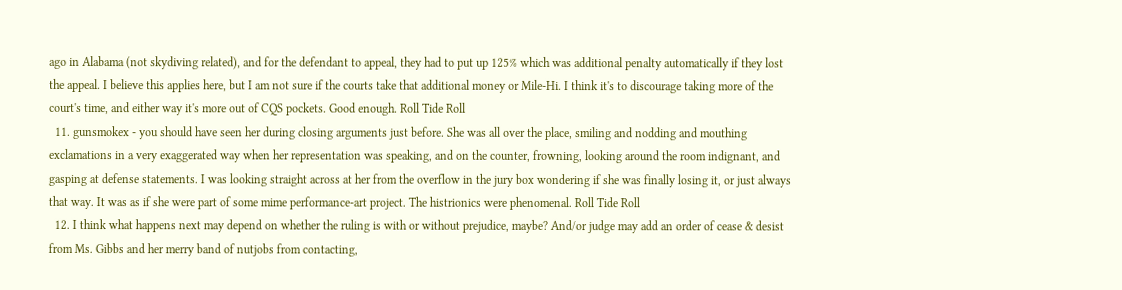ago in Alabama (not skydiving related), and for the defendant to appeal, they had to put up 125% which was additional penalty automatically if they lost the appeal. I believe this applies here, but I am not sure if the courts take that additional money or Mile-Hi. I think it's to discourage taking more of the court's time, and either way it's more out of CQS pockets. Good enough. Roll Tide Roll
  11. gunsmokex - you should have seen her during closing arguments just before. She was all over the place, smiling and nodding and mouthing exclamations in a very exaggerated way when her representation was speaking, and on the counter, frowning, looking around the room indignant, and gasping at defense statements. I was looking straight across at her from the overflow in the jury box wondering if she was finally losing it, or just always that way. It was as if she were part of some mime performance-art project. The histrionics were phenomenal. Roll Tide Roll
  12. I think what happens next may depend on whether the ruling is with or without prejudice, maybe? And/or judge may add an order of cease & desist from Ms. Gibbs and her merry band of nutjobs from contacting,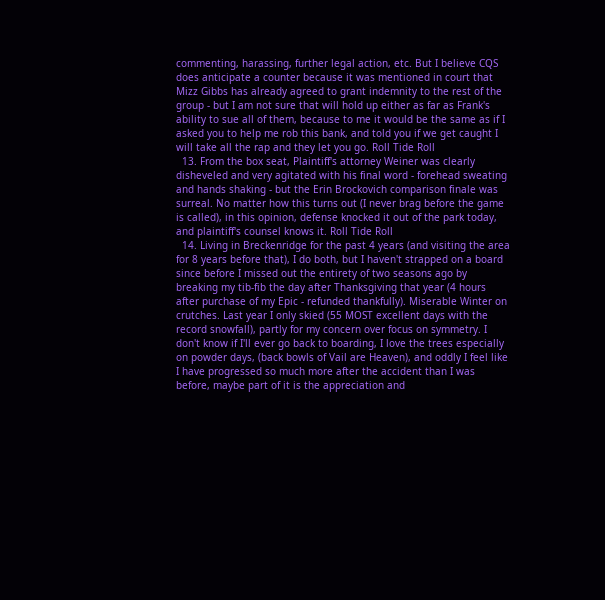commenting, harassing, further legal action, etc. But I believe CQS does anticipate a counter because it was mentioned in court that Mizz Gibbs has already agreed to grant indemnity to the rest of the group - but I am not sure that will hold up either as far as Frank's ability to sue all of them, because to me it would be the same as if I asked you to help me rob this bank, and told you if we get caught I will take all the rap and they let you go. Roll Tide Roll
  13. From the box seat, Plaintiff's attorney Weiner was clearly disheveled and very agitated with his final word - forehead sweating and hands shaking - but the Erin Brockovich comparison finale was surreal. No matter how this turns out (I never brag before the game is called), in this opinion, defense knocked it out of the park today, and plaintiff's counsel knows it. Roll Tide Roll
  14. Living in Breckenridge for the past 4 years (and visiting the area for 8 years before that), I do both, but I haven't strapped on a board since before I missed out the entirety of two seasons ago by breaking my tib-fib the day after Thanksgiving that year (4 hours after purchase of my Epic - refunded thankfully). Miserable Winter on crutches. Last year I only skied (55 MOST excellent days with the record snowfall), partly for my concern over focus on symmetry. I don't know if I'll ever go back to boarding, I love the trees especially on powder days, (back bowls of Vail are Heaven), and oddly I feel like I have progressed so much more after the accident than I was before, maybe part of it is the appreciation and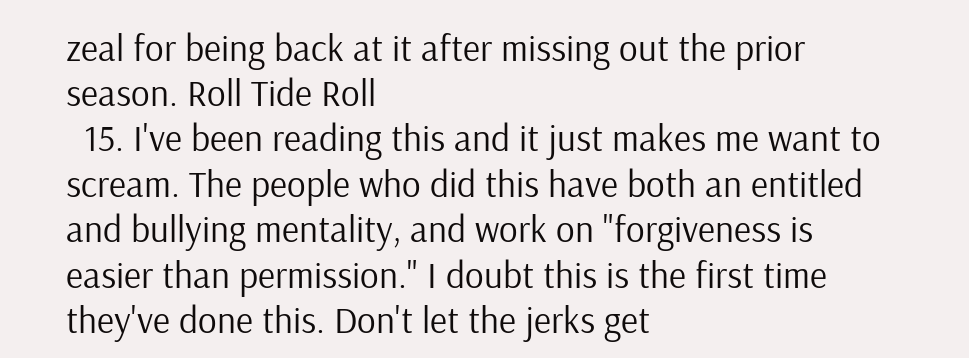zeal for being back at it after missing out the prior season. Roll Tide Roll
  15. I've been reading this and it just makes me want to scream. The people who did this have both an entitled and bullying mentality, and work on "forgiveness is easier than permission." I doubt this is the first time they've done this. Don't let the jerks get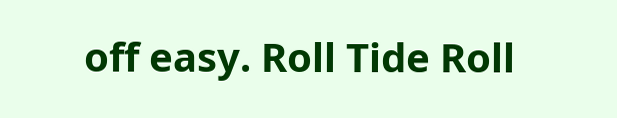off easy. Roll Tide Roll